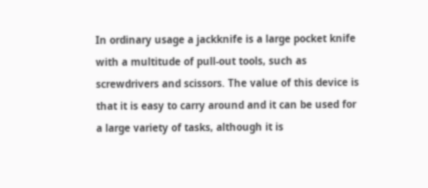In ordinary usage a jackknife is a large pocket knife with a multitude of pull-out tools, such as screwdrivers and scissors. The value of this device is that it is easy to carry around and it can be used for a large variety of tasks, although it is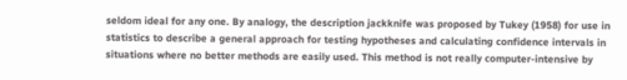seldom ideal for any one. By analogy, the description jackknife was proposed by Tukey (1958) for use in statistics to describe a general approach for testing hypotheses and calculating confidence intervals in situations where no better methods are easily used. This method is not really computer-intensive by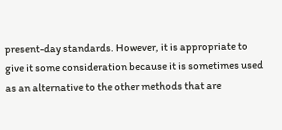present-day standards. However, it is appropriate to give it some consideration because it is sometimes used as an alternative to the other methods that are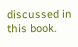discussed in this book.